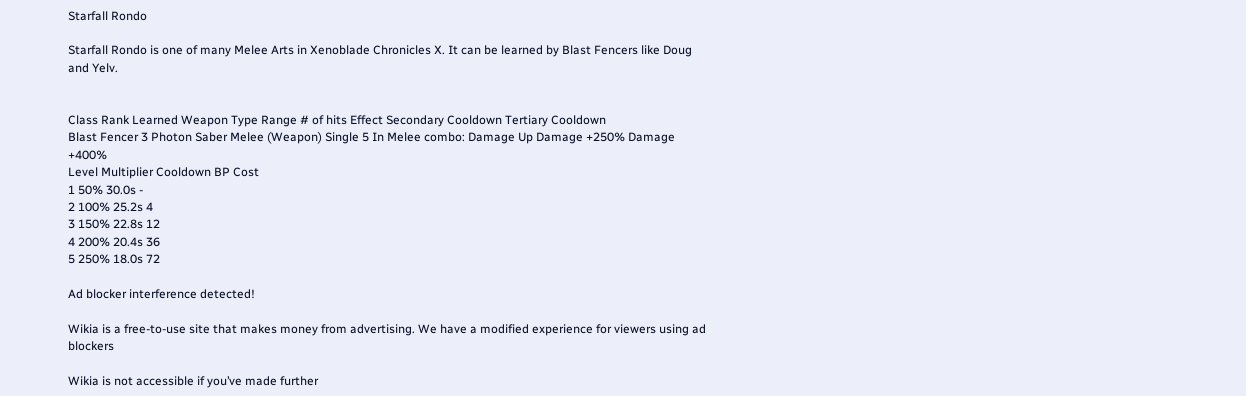Starfall Rondo

Starfall Rondo is one of many Melee Arts in Xenoblade Chronicles X. It can be learned by Blast Fencers like Doug and Yelv.


Class Rank Learned Weapon Type Range # of hits Effect Secondary Cooldown Tertiary Cooldown
Blast Fencer 3 Photon Saber Melee (Weapon) Single 5 In Melee combo: Damage Up Damage +250% Damage +400%
Level Multiplier Cooldown BP Cost
1 50% 30.0s -
2 100% 25.2s 4
3 150% 22.8s 12
4 200% 20.4s 36
5 250% 18.0s 72

Ad blocker interference detected!

Wikia is a free-to-use site that makes money from advertising. We have a modified experience for viewers using ad blockers

Wikia is not accessible if you’ve made further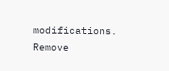modifications. Remove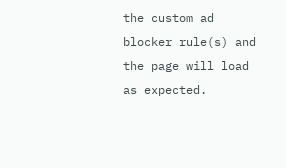the custom ad blocker rule(s) and the page will load as expected.